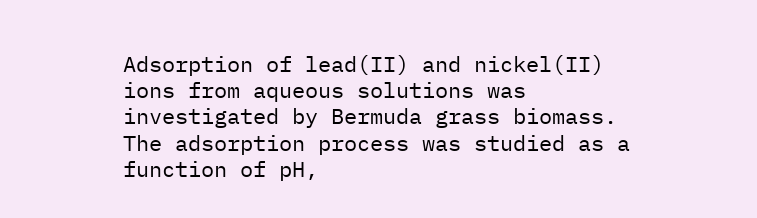Adsorption of lead(II) and nickel(II) ions from aqueous solutions was investigated by Bermuda grass biomass. The adsorption process was studied as a function of pH,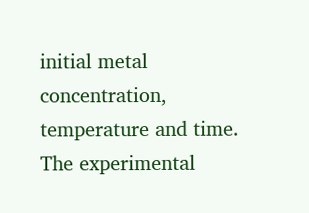initial metal concentration, temperature and time. The experimental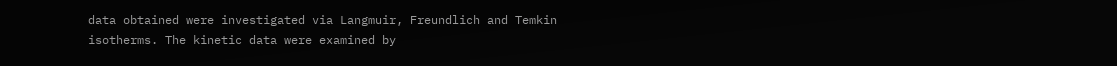data obtained were investigated via Langmuir, Freundlich and Temkin isotherms. The kinetic data were examined by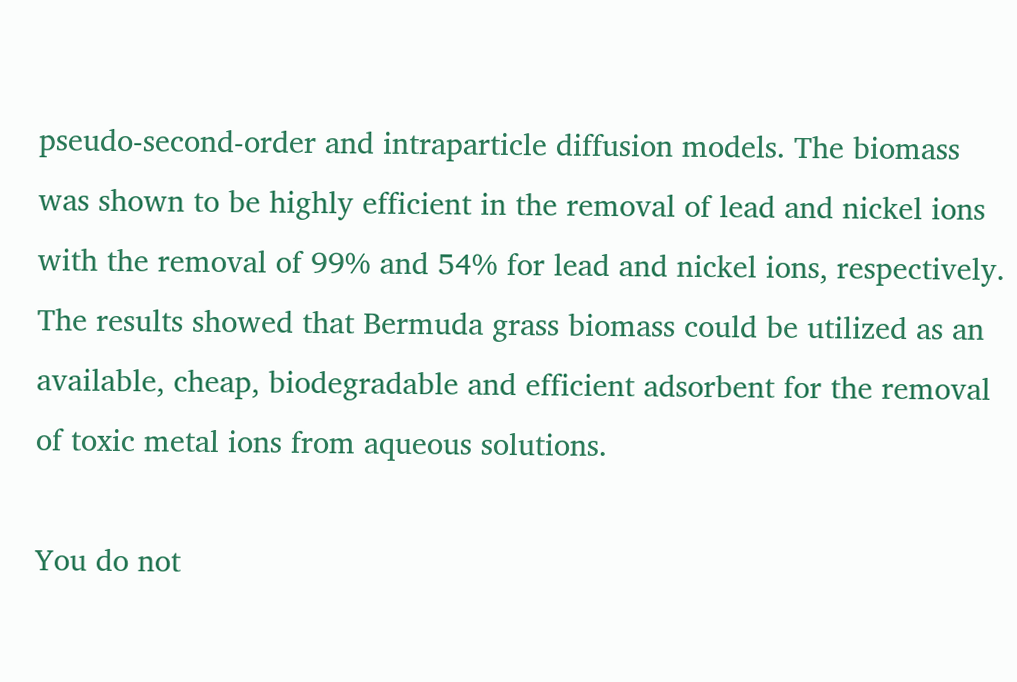pseudo-second-order and intraparticle diffusion models. The biomass was shown to be highly efficient in the removal of lead and nickel ions with the removal of 99% and 54% for lead and nickel ions, respectively. The results showed that Bermuda grass biomass could be utilized as an available, cheap, biodegradable and efficient adsorbent for the removal of toxic metal ions from aqueous solutions.

You do not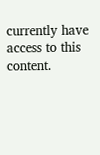currently have access to this content.